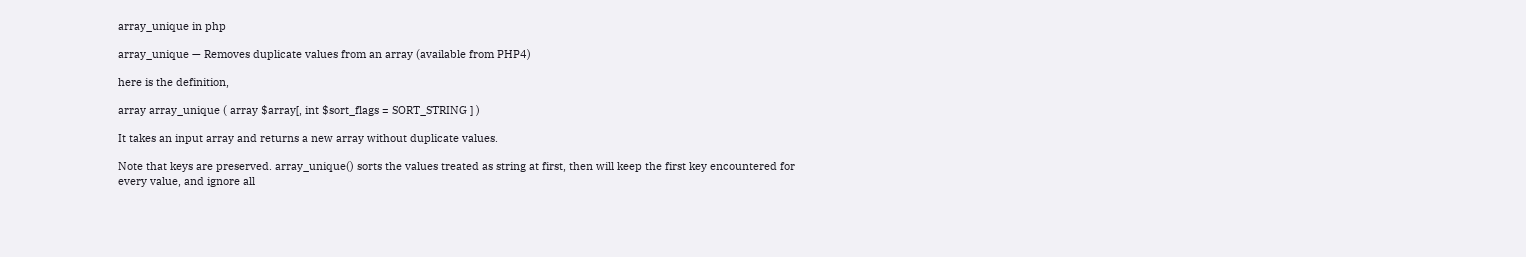array_unique in php

array_unique — Removes duplicate values from an array (available from PHP4)

here is the definition,

array array_unique ( array $array[, int $sort_flags = SORT_STRING ] )

It takes an input array and returns a new array without duplicate values.

Note that keys are preserved. array_unique() sorts the values treated as string at first, then will keep the first key encountered for every value, and ignore all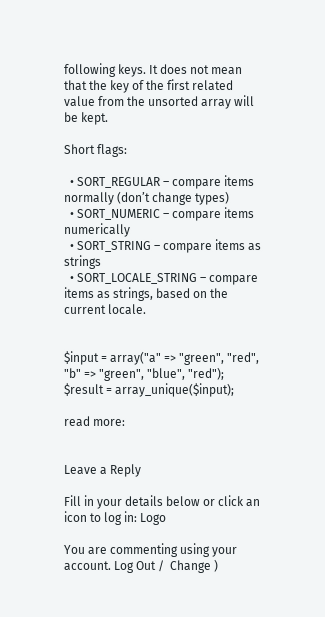following keys. It does not mean that the key of the first related value from the unsorted array will be kept.

Short flags:

  • SORT_REGULAR – compare items normally (don’t change types)
  • SORT_NUMERIC – compare items numerically
  • SORT_STRING – compare items as strings
  • SORT_LOCALE_STRING – compare items as strings, based on the current locale.


$input = array("a" => "green", "red", "b" => "green", "blue", "red");
$result = array_unique($input);

read more:


Leave a Reply

Fill in your details below or click an icon to log in: Logo

You are commenting using your account. Log Out /  Change )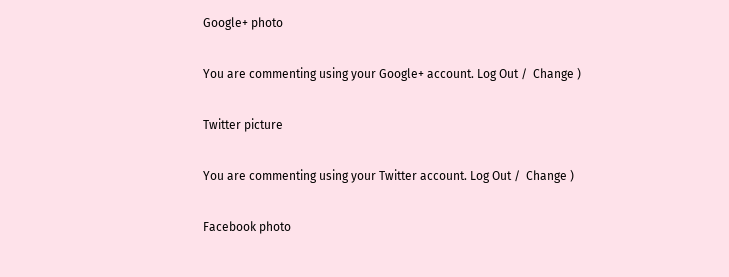Google+ photo

You are commenting using your Google+ account. Log Out /  Change )

Twitter picture

You are commenting using your Twitter account. Log Out /  Change )

Facebook photo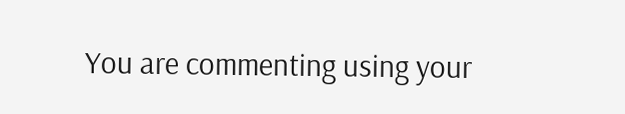You are commenting using your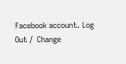Facebook account. Log Out /  Change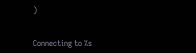)


Connecting to %s